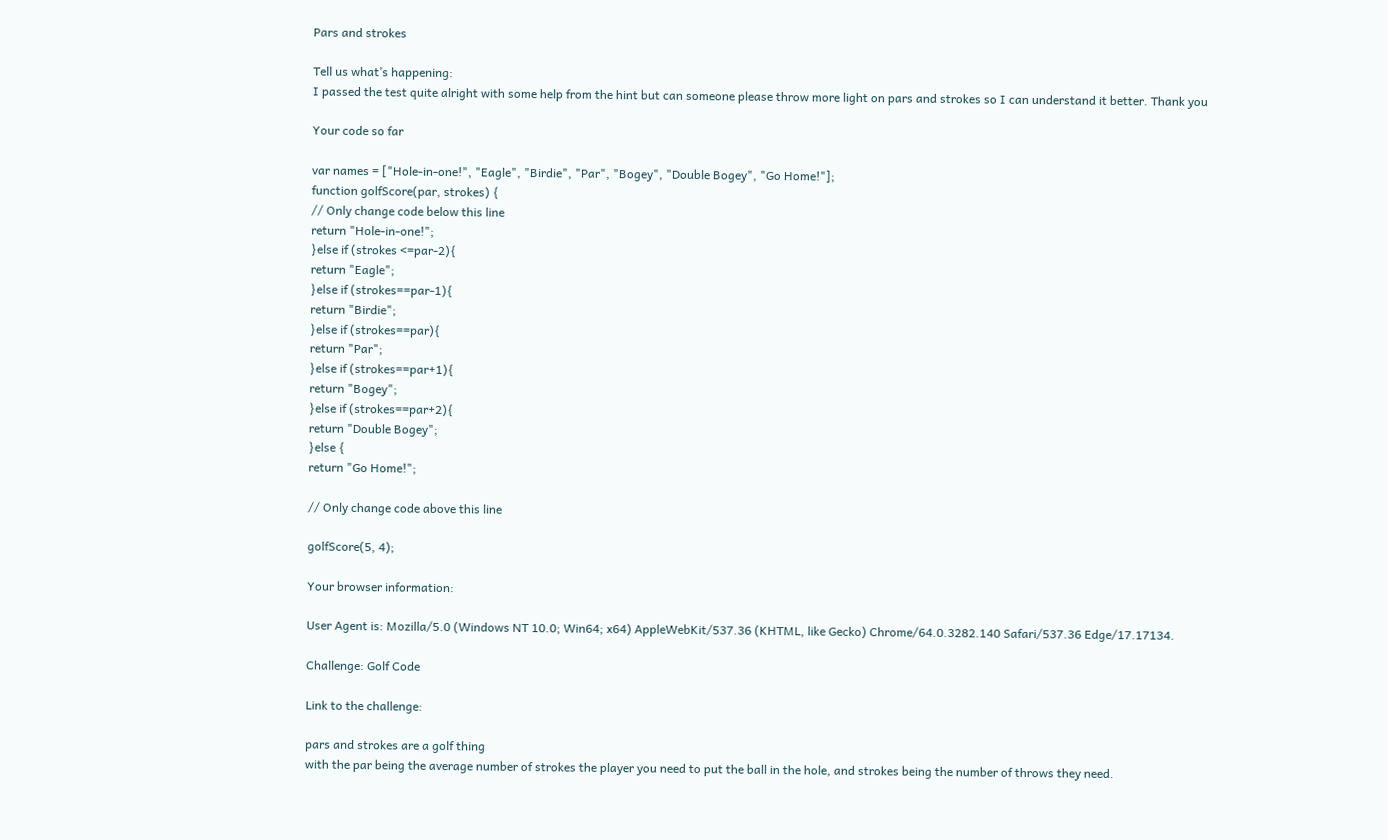Pars and strokes

Tell us what’s happening:
I passed the test quite alright with some help from the hint but can someone please throw more light on pars and strokes so I can understand it better. Thank you

Your code so far

var names = ["Hole-in-one!", "Eagle", "Birdie", "Par", "Bogey", "Double Bogey", "Go Home!"];
function golfScore(par, strokes) {
// Only change code below this line
return "Hole-in-one!";
}else if (strokes <=par-2){
return "Eagle";
}else if (strokes==par-1){
return "Birdie";
}else if (strokes==par){
return "Par";
}else if (strokes==par+1){
return "Bogey";
}else if (strokes==par+2){
return "Double Bogey";
}else {
return "Go Home!";

// Only change code above this line

golfScore(5, 4);

Your browser information:

User Agent is: Mozilla/5.0 (Windows NT 10.0; Win64; x64) AppleWebKit/537.36 (KHTML, like Gecko) Chrome/64.0.3282.140 Safari/537.36 Edge/17.17134.

Challenge: Golf Code

Link to the challenge:

pars and strokes are a golf thing
with the par being the average number of strokes the player you need to put the ball in the hole, and strokes being the number of throws they need.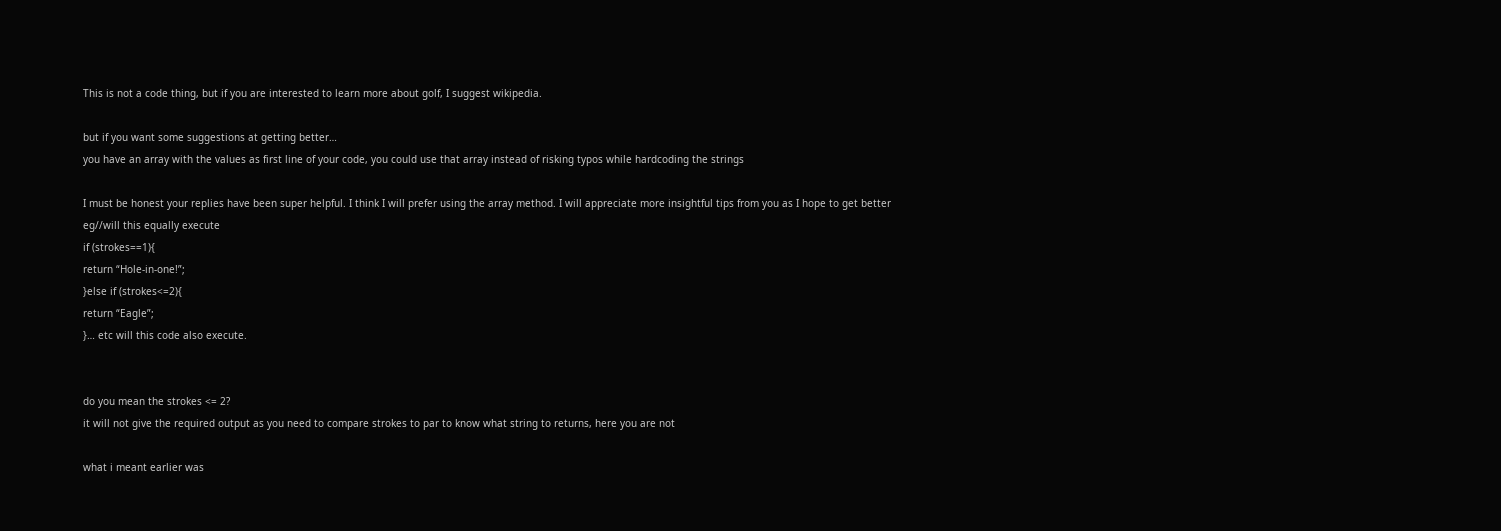This is not a code thing, but if you are interested to learn more about golf, I suggest wikipedia.

but if you want some suggestions at getting better…
you have an array with the values as first line of your code, you could use that array instead of risking typos while hardcoding the strings

I must be honest your replies have been super helpful. I think I will prefer using the array method. I will appreciate more insightful tips from you as I hope to get better eg//will this equally execute
if (strokes==1){
return “Hole-in-one!”;
}else if (strokes<=2){
return “Eagle”;
}… etc will this code also execute.


do you mean the strokes <= 2?
it will not give the required output as you need to compare strokes to par to know what string to returns, here you are not

what i meant earlier was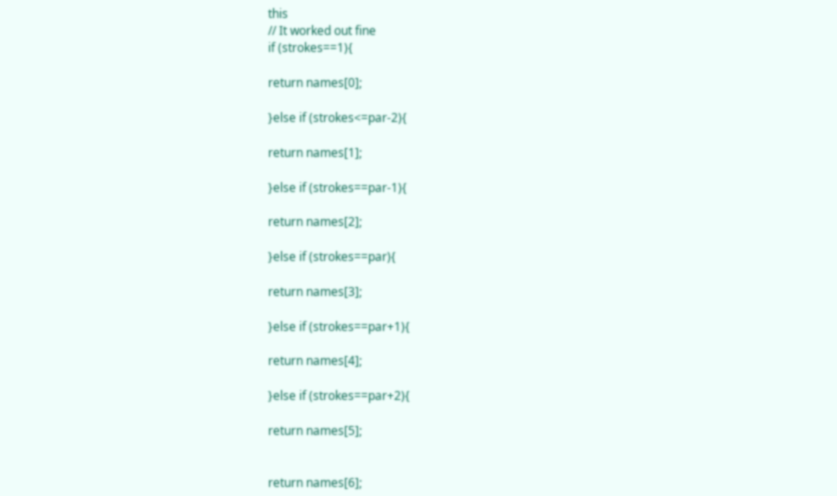this
// It worked out fine
if (strokes==1){

return names[0];

}else if (strokes<=par-2){

return names[1];

}else if (strokes==par-1){

return names[2];

}else if (strokes==par){

return names[3];

}else if (strokes==par+1){

return names[4];

}else if (strokes==par+2){

return names[5];


return names[6];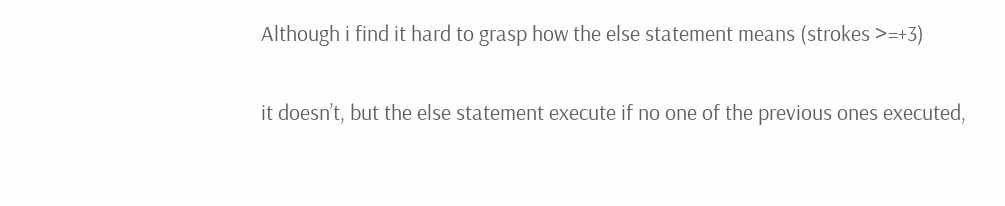Although i find it hard to grasp how the else statement means (strokes >=+3)

it doesn’t, but the else statement execute if no one of the previous ones executed,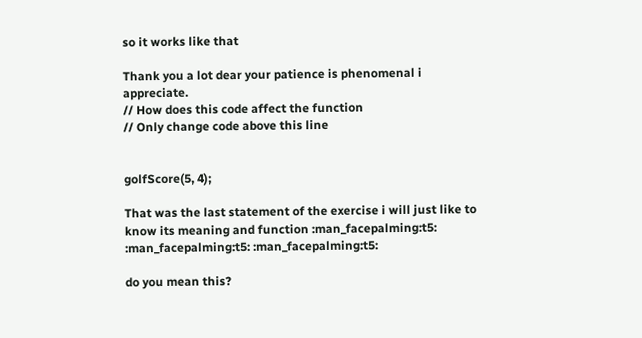so it works like that

Thank you a lot dear your patience is phenomenal i appreciate.
// How does this code affect the function
// Only change code above this line


golfScore(5, 4);

That was the last statement of the exercise i will just like to know its meaning and function :man_facepalming:t5: :man_facepalming:t5: :man_facepalming:t5:

do you mean this?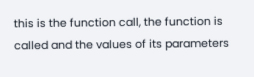this is the function call, the function is called and the values of its parameters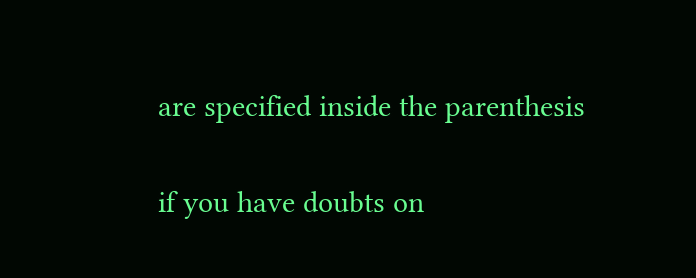are specified inside the parenthesis

if you have doubts on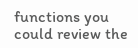functions you could review the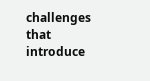challenges that introduce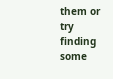them or try finding some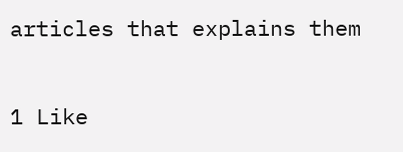articles that explains them

1 Like